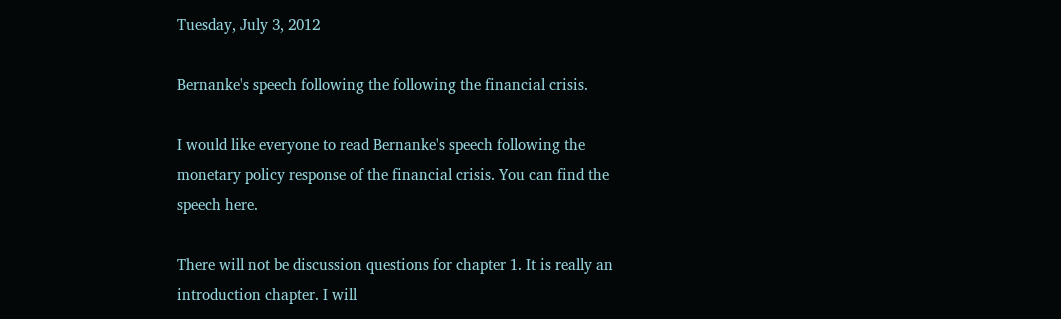Tuesday, July 3, 2012

Bernanke's speech following the following the financial crisis.

I would like everyone to read Bernanke's speech following the monetary policy response of the financial crisis. You can find the speech here.

There will not be discussion questions for chapter 1. It is really an introduction chapter. I will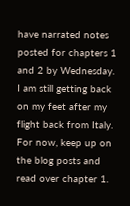have narrated notes posted for chapters 1 and 2 by Wednesday. I am still getting back on my feet after my flight back from Italy. For now, keep up on the blog posts and read over chapter 1.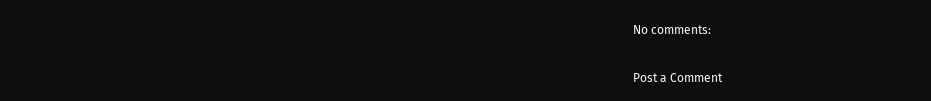No comments:

Post a Comment